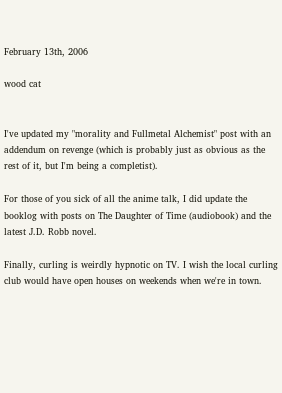February 13th, 2006

wood cat


I've updated my "morality and Fullmetal Alchemist" post with an addendum on revenge (which is probably just as obvious as the rest of it, but I'm being a completist).

For those of you sick of all the anime talk, I did update the booklog with posts on The Daughter of Time (audiobook) and the latest J.D. Robb novel.

Finally, curling is weirdly hypnotic on TV. I wish the local curling club would have open houses on weekends when we're in town.